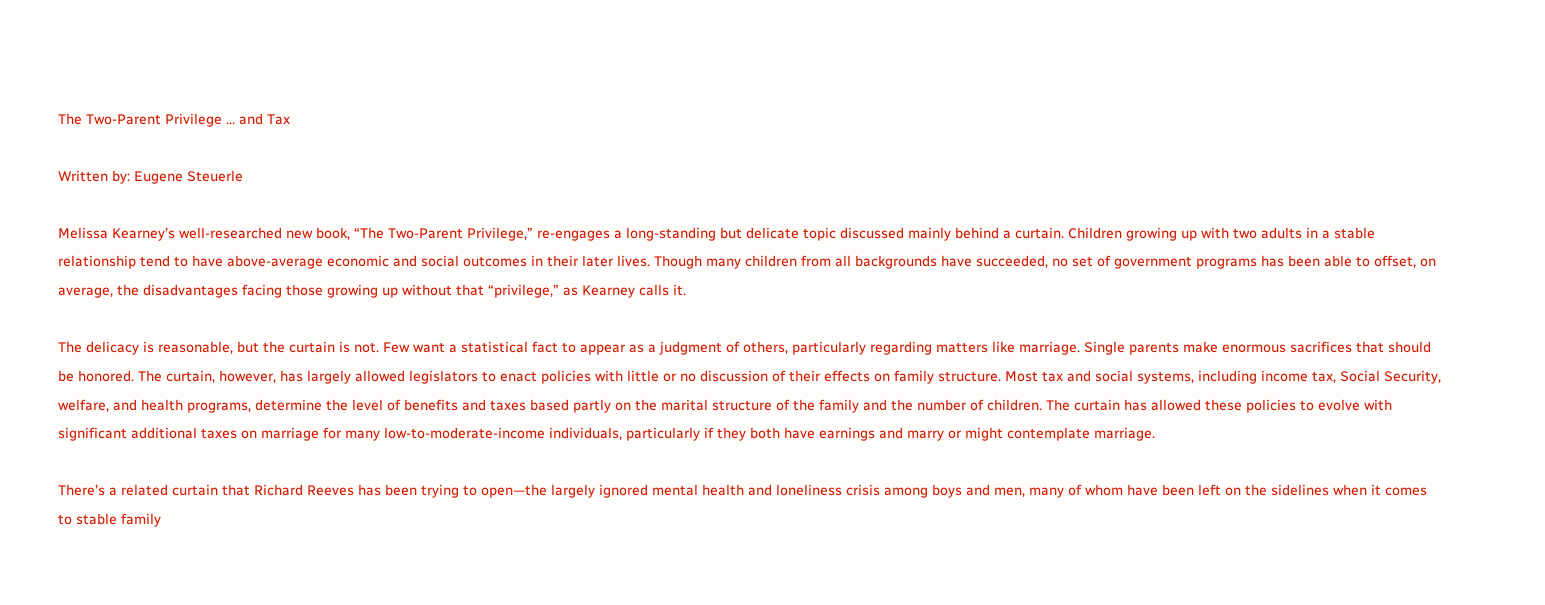The Two-Parent Privilege ... and Tax

Written by: Eugene Steuerle

Melissa Kearney’s well-researched new book, “The Two-Parent Privilege,” re-engages a long-standing but delicate topic discussed mainly behind a curtain. Children growing up with two adults in a stable relationship tend to have above-average economic and social outcomes in their later lives. Though many children from all backgrounds have succeeded, no set of government programs has been able to offset, on average, the disadvantages facing those growing up without that “privilege,” as Kearney calls it.

The delicacy is reasonable, but the curtain is not. Few want a statistical fact to appear as a judgment of others, particularly regarding matters like marriage. Single parents make enormous sacrifices that should be honored. The curtain, however, has largely allowed legislators to enact policies with little or no discussion of their effects on family structure. Most tax and social systems, including income tax, Social Security, welfare, and health programs, determine the level of benefits and taxes based partly on the marital structure of the family and the number of children. The curtain has allowed these policies to evolve with significant additional taxes on marriage for many low-to-moderate-income individuals, particularly if they both have earnings and marry or might contemplate marriage.

There’s a related curtain that Richard Reeves has been trying to open—the largely ignored mental health and loneliness crisis among boys and men, many of whom have been left on the sidelines when it comes to stable family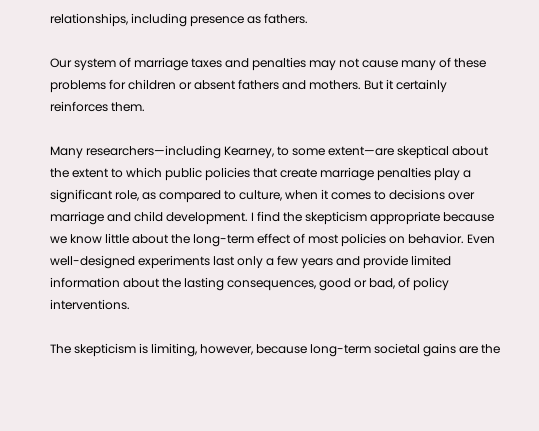relationships, including presence as fathers.

Our system of marriage taxes and penalties may not cause many of these problems for children or absent fathers and mothers. But it certainly reinforces them.

Many researchers—including Kearney, to some extent—are skeptical about the extent to which public policies that create marriage penalties play a significant role, as compared to culture, when it comes to decisions over marriage and child development. I find the skepticism appropriate because we know little about the long-term effect of most policies on behavior. Even well-designed experiments last only a few years and provide limited information about the lasting consequences, good or bad, of policy interventions.

The skepticism is limiting, however, because long-term societal gains are the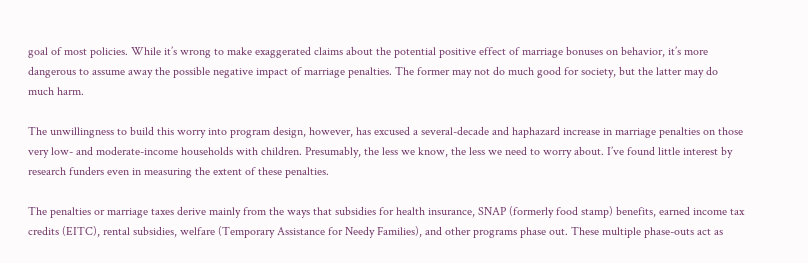goal of most policies. While it’s wrong to make exaggerated claims about the potential positive effect of marriage bonuses on behavior, it’s more dangerous to assume away the possible negative impact of marriage penalties. The former may not do much good for society, but the latter may do much harm.

The unwillingness to build this worry into program design, however, has excused a several-decade and haphazard increase in marriage penalties on those very low- and moderate-income households with children. Presumably, the less we know, the less we need to worry about. I’ve found little interest by research funders even in measuring the extent of these penalties.

The penalties or marriage taxes derive mainly from the ways that subsidies for health insurance, SNAP (formerly food stamp) benefits, earned income tax credits (EITC), rental subsidies, welfare (Temporary Assistance for Needy Families), and other programs phase out. These multiple phase-outs act as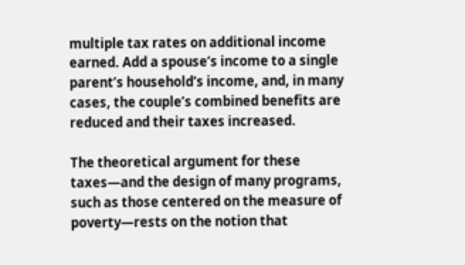multiple tax rates on additional income earned. Add a spouse’s income to a single parent’s household’s income, and, in many cases, the couple’s combined benefits are reduced and their taxes increased.

The theoretical argument for these taxes—and the design of many programs, such as those centered on the measure of poverty—rests on the notion that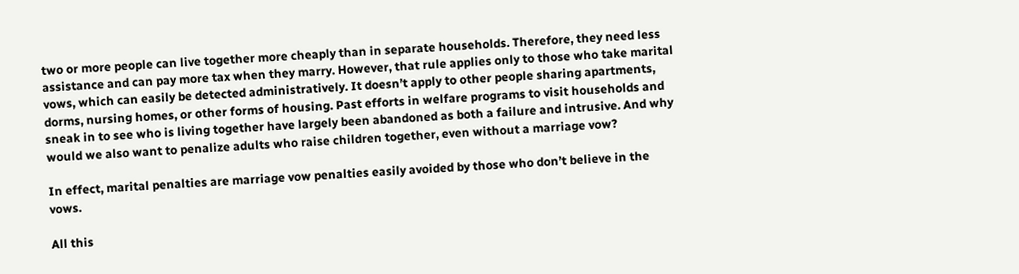two or more people can live together more cheaply than in separate households. Therefore, they need less assistance and can pay more tax when they marry. However, that rule applies only to those who take marital vows, which can easily be detected administratively. It doesn’t apply to other people sharing apartments, dorms, nursing homes, or other forms of housing. Past efforts in welfare programs to visit households and sneak in to see who is living together have largely been abandoned as both a failure and intrusive. And why would we also want to penalize adults who raise children together, even without a marriage vow?

In effect, marital penalties are marriage vow penalties easily avoided by those who don’t believe in the vows.

All this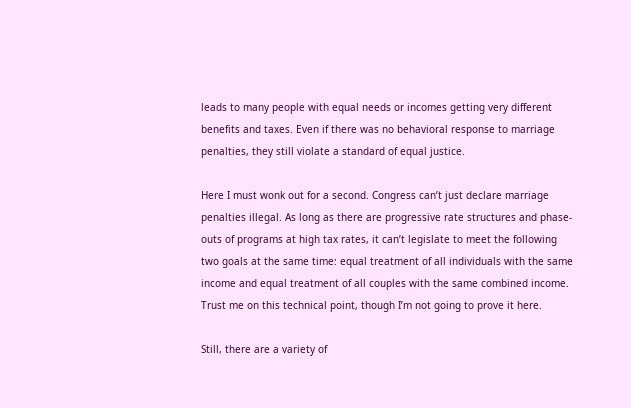leads to many people with equal needs or incomes getting very different benefits and taxes. Even if there was no behavioral response to marriage penalties, they still violate a standard of equal justice.

Here I must wonk out for a second. Congress can’t just declare marriage penalties illegal. As long as there are progressive rate structures and phase-outs of programs at high tax rates, it can’t legislate to meet the following two goals at the same time: equal treatment of all individuals with the same income and equal treatment of all couples with the same combined income. Trust me on this technical point, though I’m not going to prove it here.

Still, there are a variety of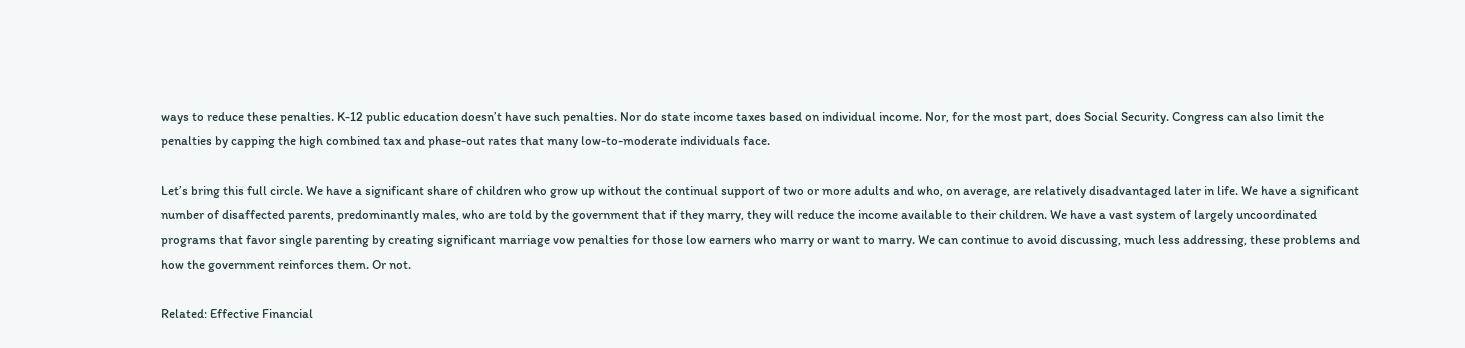ways to reduce these penalties. K-12 public education doesn’t have such penalties. Nor do state income taxes based on individual income. Nor, for the most part, does Social Security. Congress can also limit the penalties by capping the high combined tax and phase-out rates that many low-to-moderate individuals face.

Let’s bring this full circle. We have a significant share of children who grow up without the continual support of two or more adults and who, on average, are relatively disadvantaged later in life. We have a significant number of disaffected parents, predominantly males, who are told by the government that if they marry, they will reduce the income available to their children. We have a vast system of largely uncoordinated programs that favor single parenting by creating significant marriage vow penalties for those low earners who marry or want to marry. We can continue to avoid discussing, much less addressing, these problems and how the government reinforces them. Or not.

Related: Effective Financial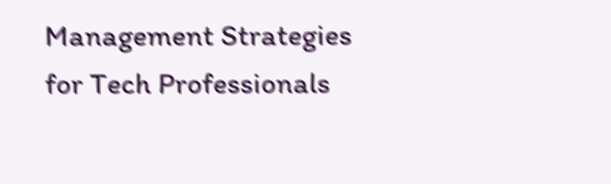Management Strategies for Tech Professionals